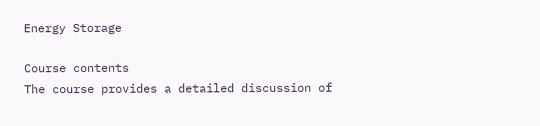Energy Storage

Course contents
The course provides a detailed discussion of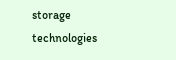storage technologies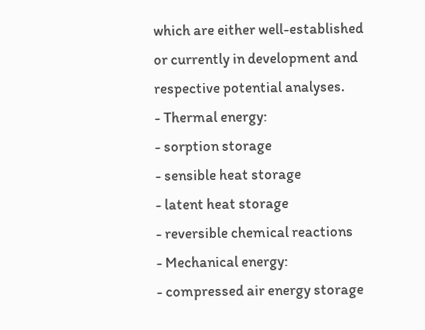which are either well-established or currently in development and respective potential analyses.
- Thermal energy:
- sorption storage
- sensible heat storage
- latent heat storage
- reversible chemical reactions
- Mechanical energy:
- compressed air energy storage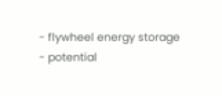- flywheel energy storage
- potential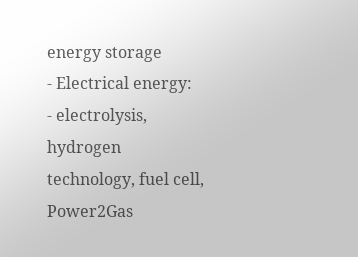energy storage
- Electrical energy:
- electrolysis, hydrogen technology, fuel cell, Power2Gas